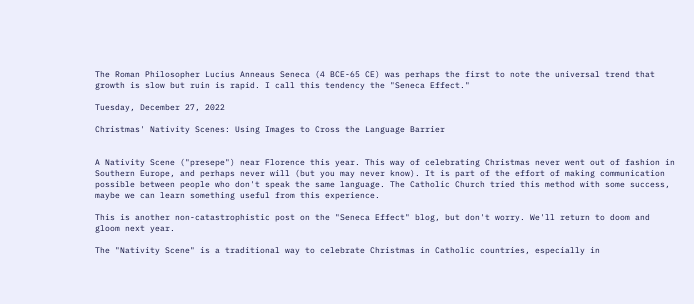The Roman Philosopher Lucius Anneaus Seneca (4 BCE-65 CE) was perhaps the first to note the universal trend that growth is slow but ruin is rapid. I call this tendency the "Seneca Effect."

Tuesday, December 27, 2022

Christmas' Nativity Scenes: Using Images to Cross the Language Barrier


A Nativity Scene ("presepe") near Florence this year. This way of celebrating Christmas never went out of fashion in Southern Europe, and perhaps never will (but you may never know). It is part of the effort of making communication possible between people who don't speak the same language. The Catholic Church tried this method with some success, maybe we can learn something useful from this experience.

This is another non-catastrophistic post on the "Seneca Effect" blog, but don't worry. We'll return to doom and gloom next year.

The "Nativity Scene" is a traditional way to celebrate Christmas in Catholic countries, especially in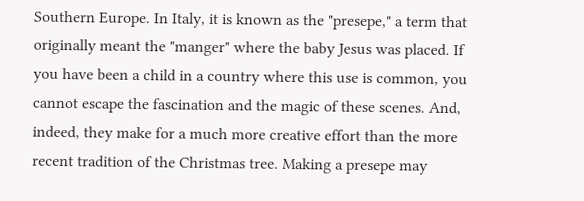Southern Europe. In Italy, it is known as the "presepe," a term that originally meant the "manger" where the baby Jesus was placed. If you have been a child in a country where this use is common, you cannot escape the fascination and the magic of these scenes. And, indeed, they make for a much more creative effort than the more recent tradition of the Christmas tree. Making a presepe may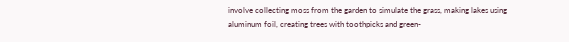involve collecting moss from the garden to simulate the grass, making lakes using aluminum foil, creating trees with toothpicks and green-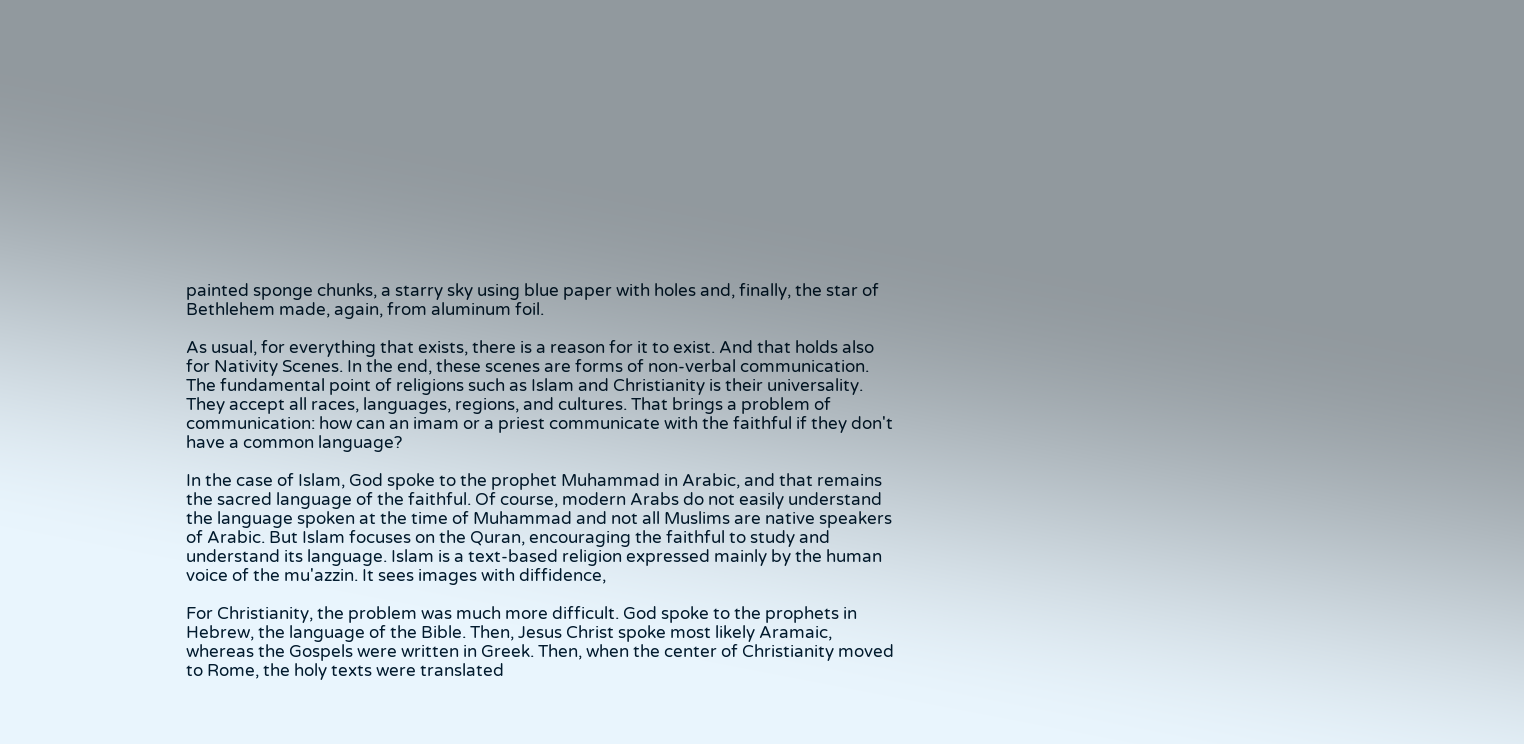painted sponge chunks, a starry sky using blue paper with holes and, finally, the star of Bethlehem made, again, from aluminum foil.

As usual, for everything that exists, there is a reason for it to exist. And that holds also for Nativity Scenes. In the end, these scenes are forms of non-verbal communication.  The fundamental point of religions such as Islam and Christianity is their universality. They accept all races, languages, regions, and cultures. That brings a problem of communication: how can an imam or a priest communicate with the faithful if they don't have a common language?

In the case of Islam, God spoke to the prophet Muhammad in Arabic, and that remains the sacred language of the faithful. Of course, modern Arabs do not easily understand the language spoken at the time of Muhammad and not all Muslims are native speakers of Arabic. But Islam focuses on the Quran, encouraging the faithful to study and understand its language. Islam is a text-based religion expressed mainly by the human voice of the mu'azzin. It sees images with diffidence,

For Christianity, the problem was much more difficult. God spoke to the prophets in Hebrew, the language of the Bible. Then, Jesus Christ spoke most likely Aramaic, whereas the Gospels were written in Greek. Then, when the center of Christianity moved to Rome, the holy texts were translated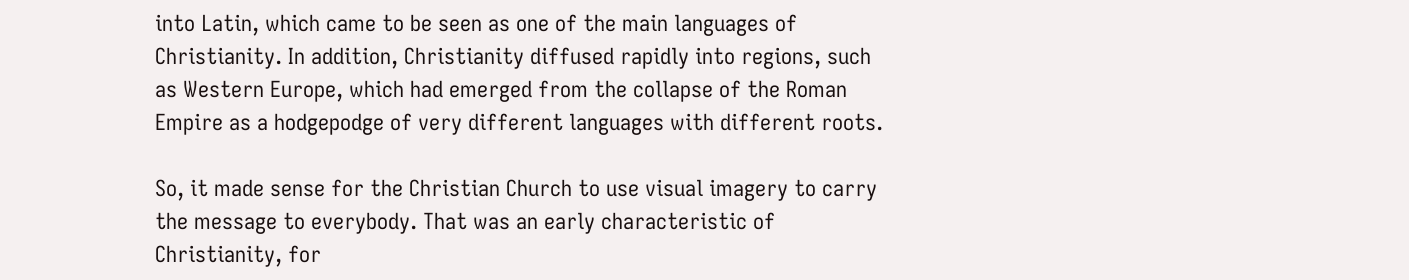into Latin, which came to be seen as one of the main languages of Christianity. In addition, Christianity diffused rapidly into regions, such as Western Europe, which had emerged from the collapse of the Roman Empire as a hodgepodge of very different languages with different roots.

So, it made sense for the Christian Church to use visual imagery to carry the message to everybody. That was an early characteristic of Christianity, for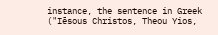instance, the sentence in Greek ("Iēsous Christos, Theou Yios,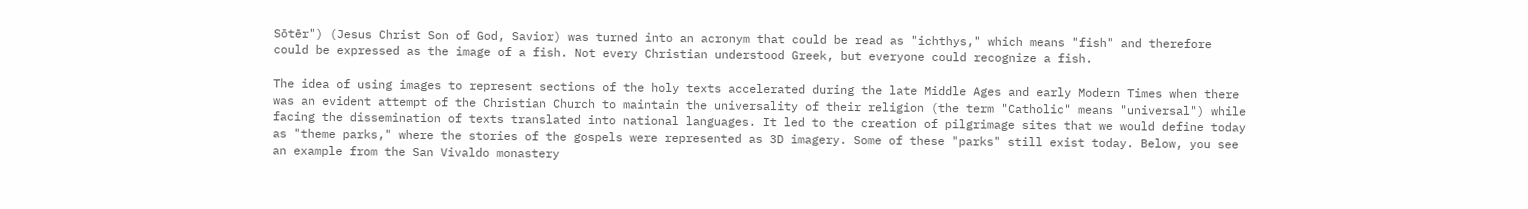Sōtēr") (Jesus Christ Son of God, Savior) was turned into an acronym that could be read as "ichthys," which means "fish" and therefore could be expressed as the image of a fish. Not every Christian understood Greek, but everyone could recognize a fish.

The idea of using images to represent sections of the holy texts accelerated during the late Middle Ages and early Modern Times when there was an evident attempt of the Christian Church to maintain the universality of their religion (the term "Catholic" means "universal") while facing the dissemination of texts translated into national languages. It led to the creation of pilgrimage sites that we would define today as "theme parks," where the stories of the gospels were represented as 3D imagery. Some of these "parks" still exist today. Below, you see an example from the San Vivaldo monastery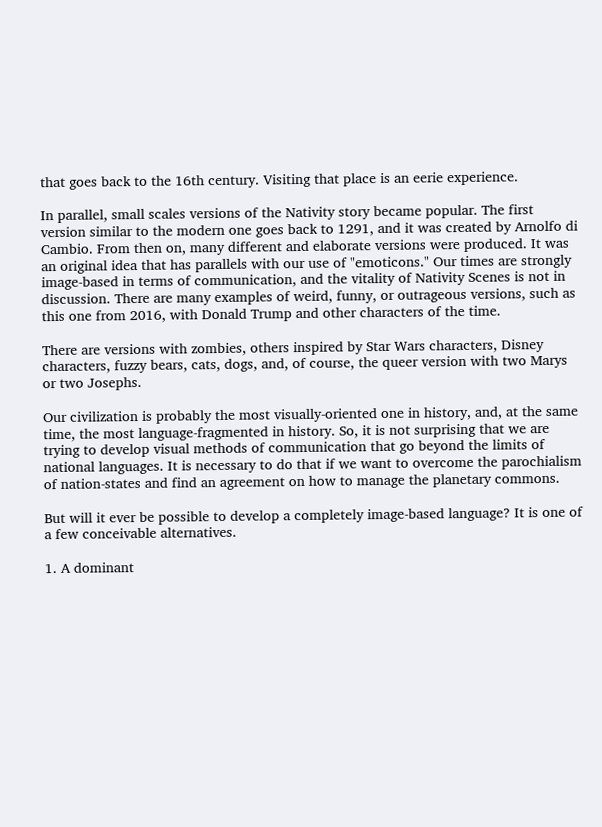that goes back to the 16th century. Visiting that place is an eerie experience.

In parallel, small scales versions of the Nativity story became popular. The first version similar to the modern one goes back to 1291, and it was created by Arnolfo di Cambio. From then on, many different and elaborate versions were produced. It was an original idea that has parallels with our use of "emoticons." Our times are strongly image-based in terms of communication, and the vitality of Nativity Scenes is not in discussion. There are many examples of weird, funny, or outrageous versions, such as this one from 2016, with Donald Trump and other characters of the time.

There are versions with zombies, others inspired by Star Wars characters, Disney characters, fuzzy bears, cats, dogs, and, of course, the queer version with two Marys or two Josephs.

Our civilization is probably the most visually-oriented one in history, and, at the same time, the most language-fragmented in history. So, it is not surprising that we are trying to develop visual methods of communication that go beyond the limits of national languages. It is necessary to do that if we want to overcome the parochialism of nation-states and find an agreement on how to manage the planetary commons.

But will it ever be possible to develop a completely image-based language? It is one of a few conceivable alternatives.

1. A dominant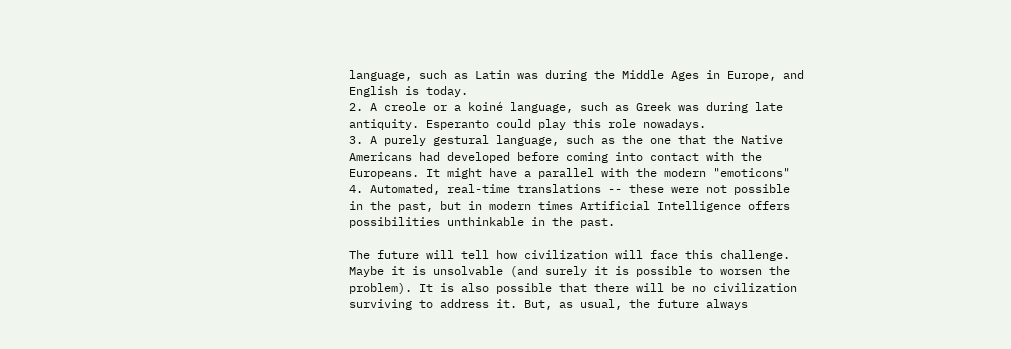language, such as Latin was during the Middle Ages in Europe, and English is today.
2. A creole or a koiné language, such as Greek was during late antiquity. Esperanto could play this role nowadays.
3. A purely gestural language, such as the one that the Native Americans had developed before coming into contact with the Europeans. It might have a parallel with the modern "emoticons"
4. Automated, real-time translations -- these were not possible in the past, but in modern times Artificial Intelligence offers possibilities unthinkable in the past.

The future will tell how civilization will face this challenge. Maybe it is unsolvable (and surely it is possible to worsen the problem). It is also possible that there will be no civilization surviving to address it. But, as usual, the future always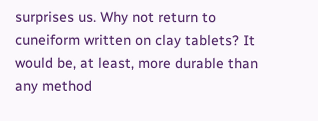surprises us. Why not return to cuneiform written on clay tablets? It would be, at least, more durable than any method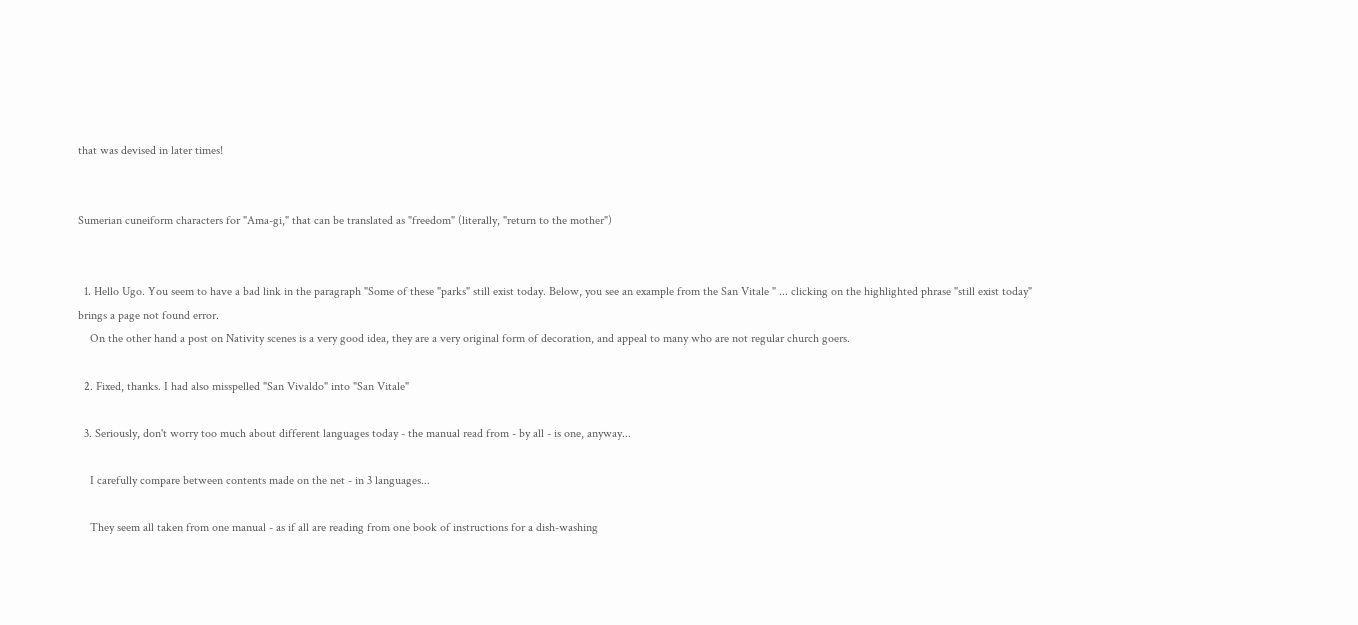that was devised in later times!


Sumerian cuneiform characters for "Ama-gi," that can be translated as "freedom" (literally, "return to the mother")


  1. Hello Ugo. You seem to have a bad link in the paragraph "Some of these "parks" still exist today. Below, you see an example from the San Vitale " ... clicking on the highlighted phrase "still exist today" brings a page not found error.
    On the other hand a post on Nativity scenes is a very good idea, they are a very original form of decoration, and appeal to many who are not regular church goers.

  2. Fixed, thanks. I had also misspelled "San Vivaldo" into "San Vitale"

  3. Seriously, don't worry too much about different languages today - the manual read from - by all - is one, anyway...

    I carefully compare between contents made on the net - in 3 languages...

    They seem all taken from one manual - as if all are reading from one book of instructions for a dish-washing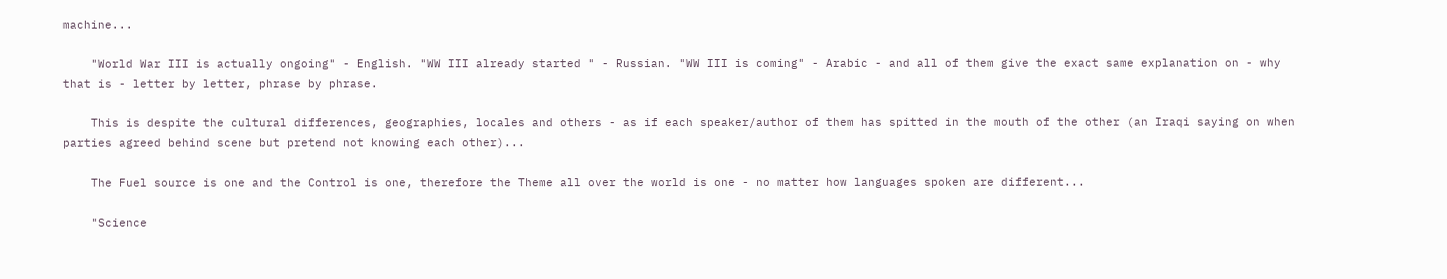machine...

    "World War III is actually ongoing" - English. "WW III already started " - Russian. "WW III is coming" - Arabic - and all of them give the exact same explanation on - why that is - letter by letter, phrase by phrase.

    This is despite the cultural differences, geographies, locales and others - as if each speaker/author of them has spitted in the mouth of the other (an Iraqi saying on when parties agreed behind scene but pretend not knowing each other)...

    The Fuel source is one and the Control is one, therefore the Theme all over the world is one - no matter how languages spoken are different...

    "Science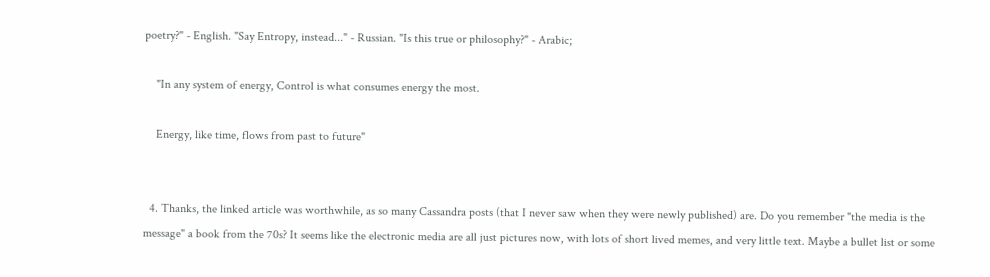poetry?" - English. "Say Entropy, instead..." - Russian. "Is this true or philosophy?" - Arabic;

    "In any system of energy, Control is what consumes energy the most.

    Energy, like time, flows from past to future"


  4. Thanks, the linked article was worthwhile, as so many Cassandra posts (that I never saw when they were newly published) are. Do you remember "the media is the message" a book from the 70s? It seems like the electronic media are all just pictures now, with lots of short lived memes, and very little text. Maybe a bullet list or some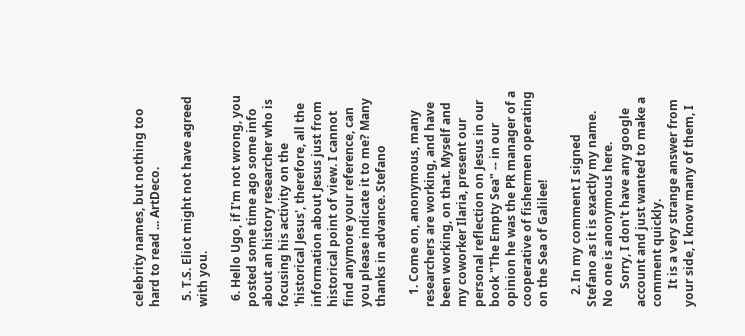celebrity names, but nothing too hard to read ... ArtDeco.

  5. T.S. Eliot might not have agreed with you.

  6. Hello Ugo, if I'm not wrong, you posted some time ago some info about an history researcher who is focusing his activity on the 'historical Jesus', therefore, all the information about Jesus just from historical point of view. I cannot find anymore your reference, can you please indicate it to me? Many thanks in advance. Stefano

    1. Come on, anonymous, many researchers are working, and have been working, on that. Myself and my coworker Ilaria, present our personal reflection on Jesus in our book "The Empty Sea" -- in our opinion he was the PR manager of a cooperative of fishermen operating on the Sea of Galilee!

    2. In my comment I signed Stefano as it is exactly my name. No one is anonymous here.
      Sorry, I don't have any google account and just wanted to make a comment quickly.
      It is a very strange answer from your side, I know many of them, I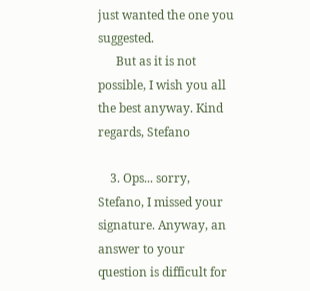just wanted the one you suggested.
      But as it is not possible, I wish you all the best anyway. Kind regards, Stefano

    3. Ops... sorry, Stefano, I missed your signature. Anyway, an answer to your question is difficult for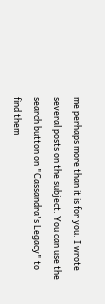me perhaps more than it is for you. I wrote several posts on the subject. You can use the search button on "Cassandra's Legacy" to find them